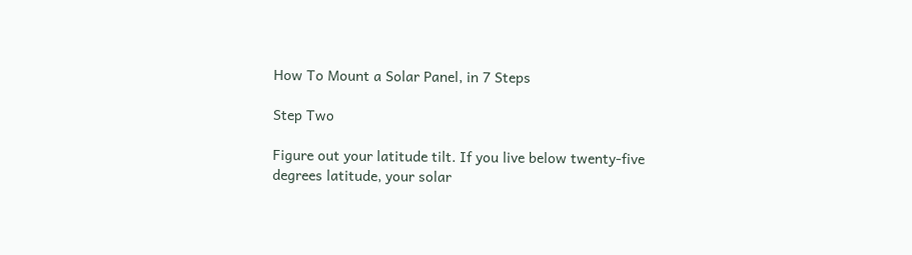How To Mount a Solar Panel, in 7 Steps

Step Two

Figure out your latitude tilt. If you live below twenty-five degrees latitude, your solar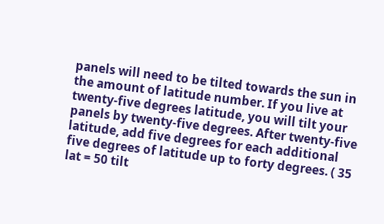panels will need to be tilted towards the sun in the amount of latitude number. If you live at twenty-five degrees latitude, you will tilt your panels by twenty-five degrees. After twenty-five latitude, add five degrees for each additional five degrees of latitude up to forty degrees. ( 35 lat = 50 tilt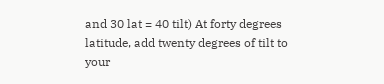and 30 lat = 40 tilt) At forty degrees latitude, add twenty degrees of tilt to your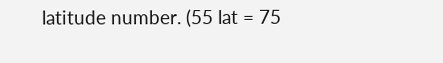latitude number. (55 lat = 75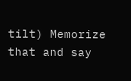tilt) Memorize that and say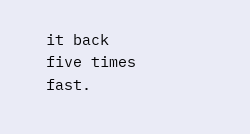it back five times fast.